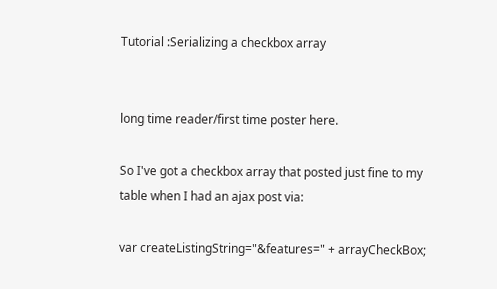Tutorial :Serializing a checkbox array


long time reader/first time poster here.

So I've got a checkbox array that posted just fine to my table when I had an ajax post via:

var createListingString="&features=" + arrayCheckBox;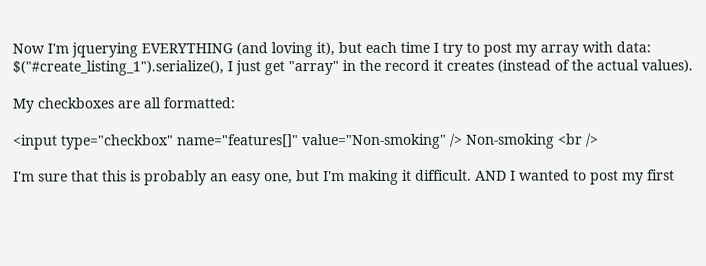Now I'm jquerying EVERYTHING (and loving it), but each time I try to post my array with data: $("#create_listing_1").serialize(), I just get "array" in the record it creates (instead of the actual values).

My checkboxes are all formatted:

<input type="checkbox" name="features[]" value="Non-smoking" /> Non-smoking <br />

I'm sure that this is probably an easy one, but I'm making it difficult. AND I wanted to post my first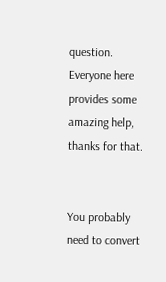question. Everyone here provides some amazing help, thanks for that.


You probably need to convert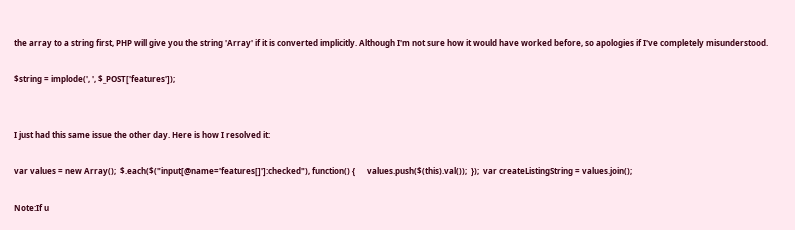the array to a string first, PHP will give you the string 'Array' if it is converted implicitly. Although I'm not sure how it would have worked before, so apologies if I've completely misunderstood.

$string = implode(', ', $_POST['features']);


I just had this same issue the other day. Here is how I resolved it:

var values = new Array();  $.each($("input[@name='features[]']:checked"), function() {      values.push($(this).val());  });  var createListingString = values.join();

Note:If u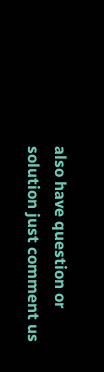also have question or solution just comment us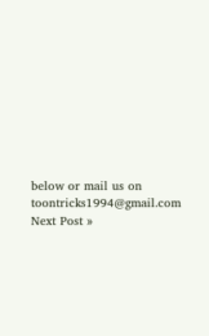below or mail us on toontricks1994@gmail.com
Next Post »